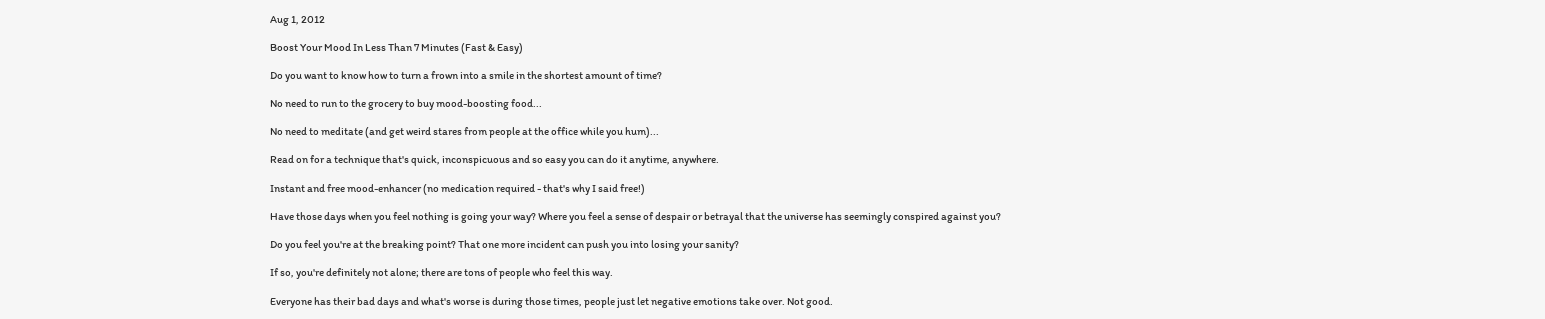Aug 1, 2012

Boost Your Mood In Less Than 7 Minutes (Fast & Easy)

Do you want to know how to turn a frown into a smile in the shortest amount of time?

No need to run to the grocery to buy mood-boosting food...

No need to meditate (and get weird stares from people at the office while you hum)...

Read on for a technique that's quick, inconspicuous and so easy you can do it anytime, anywhere.

Instant and free mood-enhancer (no medication required - that's why I said free!)

Have those days when you feel nothing is going your way? Where you feel a sense of despair or betrayal that the universe has seemingly conspired against you?

Do you feel you're at the breaking point? That one more incident can push you into losing your sanity?

If so, you're definitely not alone; there are tons of people who feel this way.

Everyone has their bad days and what's worse is during those times, people just let negative emotions take over. Not good.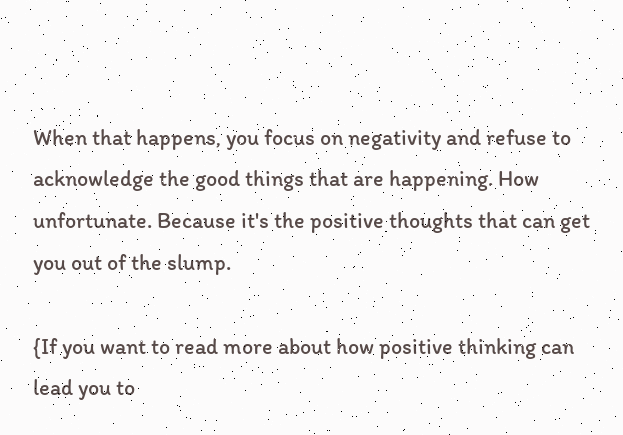When that happens, you focus on negativity and refuse to acknowledge the good things that are happening. How unfortunate. Because it's the positive thoughts that can get you out of the slump.

{If you want to read more about how positive thinking can lead you to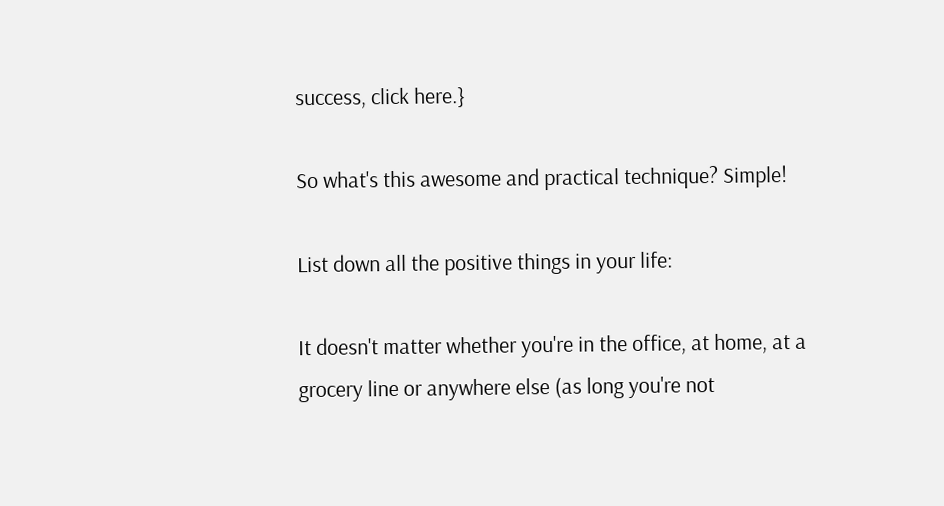success, click here.}

So what's this awesome and practical technique? Simple!

List down all the positive things in your life:

It doesn't matter whether you're in the office, at home, at a grocery line or anywhere else (as long you're not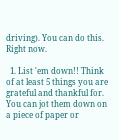driving). You can do this. Right now.

  1. List 'em down!! Think of at least 5 things you are grateful and thankful for. You can jot them down on a piece of paper or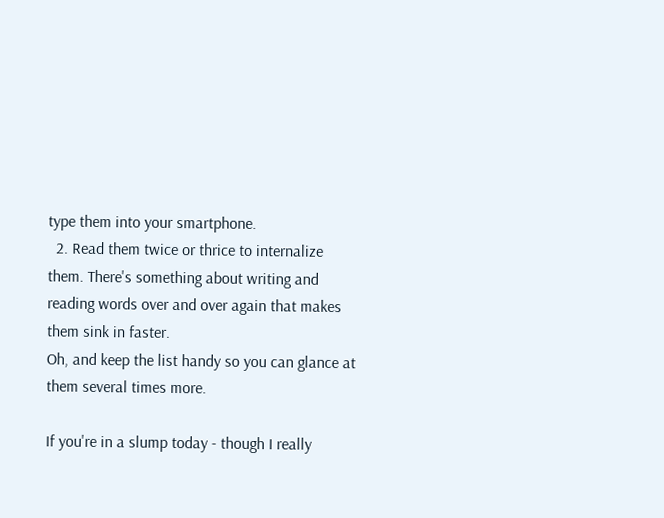type them into your smartphone.
  2. Read them twice or thrice to internalize them. There's something about writing and reading words over and over again that makes them sink in faster.
Oh, and keep the list handy so you can glance at them several times more.

If you're in a slump today - though I really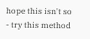hope this isn't so - try this method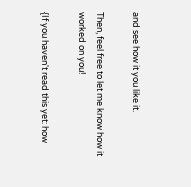and see how it you like it.

Then, feel free to let me know how it worked on you!

{If you haven't read this yet: how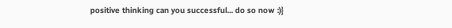positive thinking can you successful... do so now :)}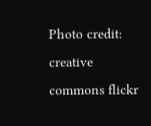Photo credit: creative commons flickr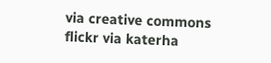via creative commons flickr via katerha